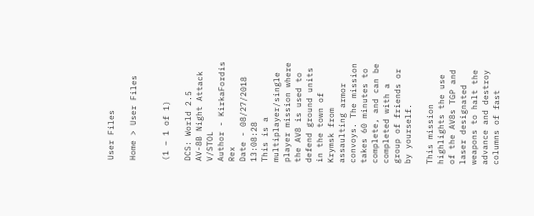User Files

Home > User Files


(1 – 1 of 1)

DCS: World 2.5
AV-8B Night Attack V/STOL
Author - KirkaFordis Rex
Date - 08/27/2018 13:08:28
This is a multiplayer/single player mission where the AV8 is used to defend ground units in the town of Krymsk from assaulting armor convoys. The mission takes 60 minutes to complete, and can be completed with a group of friends or by yourself.

This mission highlights the use of the AV8s TGP and laser designated weapons to halt the advance and destroy columns of fast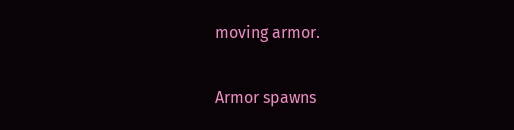moving armor.

Armor spawns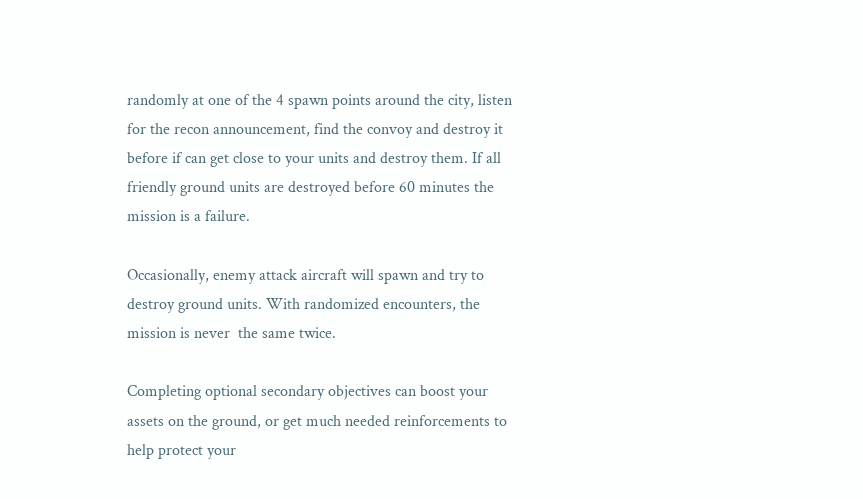randomly at one of the 4 spawn points around the city, listen for the recon announcement, find the convoy and destroy it before if can get close to your units and destroy them. If all friendly ground units are destroyed before 60 minutes the mission is a failure.

Occasionally, enemy attack aircraft will spawn and try to destroy ground units. With randomized encounters, the mission is never  the same twice.

Completing optional secondary objectives can boost your assets on the ground, or get much needed reinforcements to help protect your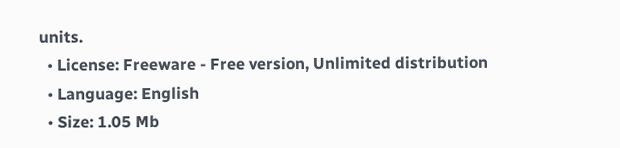units.
  • License: Freeware - Free version, Unlimited distribution
  • Language: English
  • Size: 1.05 Mb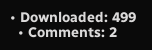• Downloaded: 499
  • Comments: 2